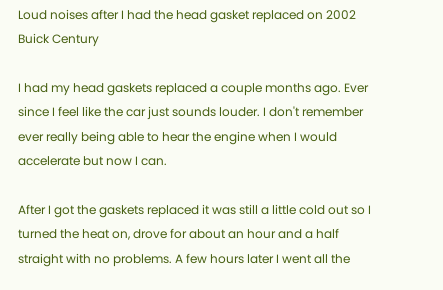Loud noises after I had the head gasket replaced on 2002 Buick Century

I had my head gaskets replaced a couple months ago. Ever since I feel like the car just sounds louder. I don't remember ever really being able to hear the engine when I would accelerate but now I can.

After I got the gaskets replaced it was still a little cold out so I turned the heat on, drove for about an hour and a half straight with no problems. A few hours later I went all the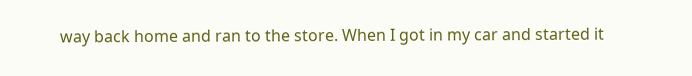way back home and ran to the store. When I got in my car and started it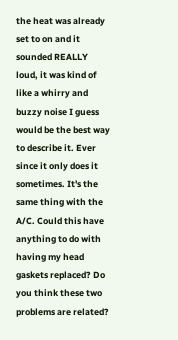the heat was already set to on and it sounded REALLY loud, it was kind of like a whirry and buzzy noise I guess would be the best way to describe it. Ever since it only does it sometimes. It's the same thing with the A/C. Could this have anything to do with having my head gaskets replaced? Do you think these two problems are related?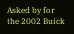Asked by for the 2002 Buick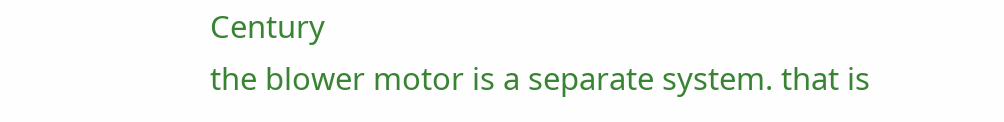Century
the blower motor is a separate system. that is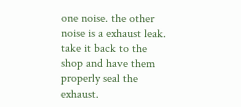one noise. the other noise is a exhaust leak. take it back to the shop and have them properly seal the exhaust.